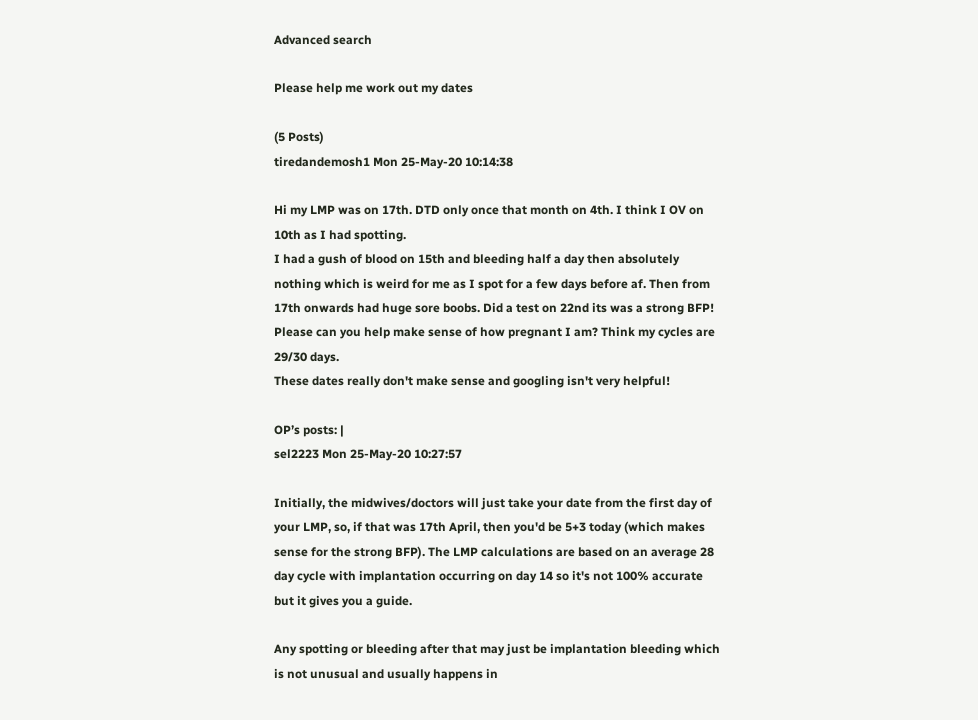Advanced search

Please help me work out my dates

(5 Posts)
tiredandemosh1 Mon 25-May-20 10:14:38

Hi my LMP was on 17th. DTD only once that month on 4th. I think I OV on 10th as I had spotting.
I had a gush of blood on 15th and bleeding half a day then absolutely nothing which is weird for me as I spot for a few days before af. Then from 17th onwards had huge sore boobs. Did a test on 22nd its was a strong BFP!
Please can you help make sense of how pregnant I am? Think my cycles are 29/30 days.
These dates really don't make sense and googling isn't very helpful!

OP’s posts: |
sel2223 Mon 25-May-20 10:27:57

Initially, the midwives/doctors will just take your date from the first day of your LMP, so, if that was 17th April, then you'd be 5+3 today (which makes sense for the strong BFP). The LMP calculations are based on an average 28 day cycle with implantation occurring on day 14 so it's not 100% accurate but it gives you a guide.

Any spotting or bleeding after that may just be implantation bleeding which is not unusual and usually happens in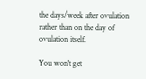the days/week after ovulation rather than on the day of ovulation itself.

You won't get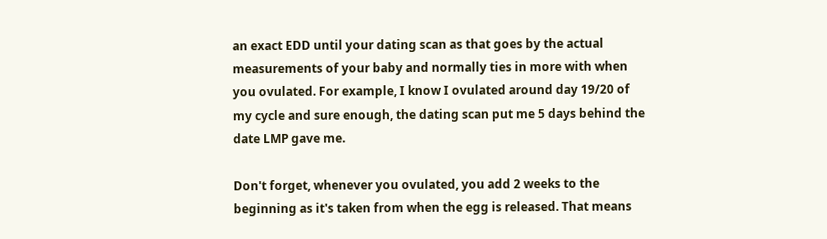an exact EDD until your dating scan as that goes by the actual measurements of your baby and normally ties in more with when you ovulated. For example, I know I ovulated around day 19/20 of my cycle and sure enough, the dating scan put me 5 days behind the date LMP gave me.

Don't forget, whenever you ovulated, you add 2 weeks to the beginning as it's taken from when the egg is released. That means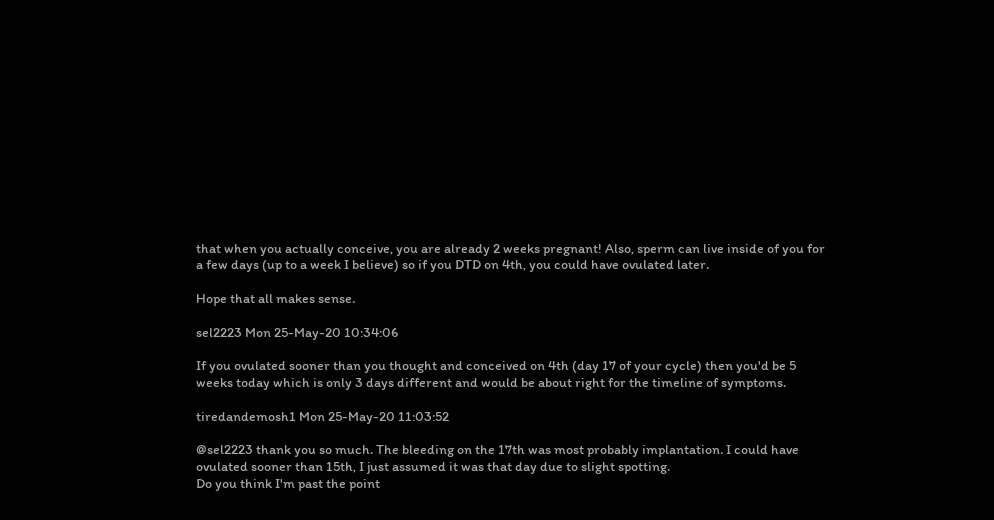that when you actually conceive, you are already 2 weeks pregnant! Also, sperm can live inside of you for a few days (up to a week I believe) so if you DTD on 4th, you could have ovulated later.

Hope that all makes sense.

sel2223 Mon 25-May-20 10:34:06

If you ovulated sooner than you thought and conceived on 4th (day 17 of your cycle) then you'd be 5 weeks today which is only 3 days different and would be about right for the timeline of symptoms.

tiredandemosh1 Mon 25-May-20 11:03:52

@sel2223 thank you so much. The bleeding on the 17th was most probably implantation. I could have ovulated sooner than 15th, I just assumed it was that day due to slight spotting.
Do you think I'm past the point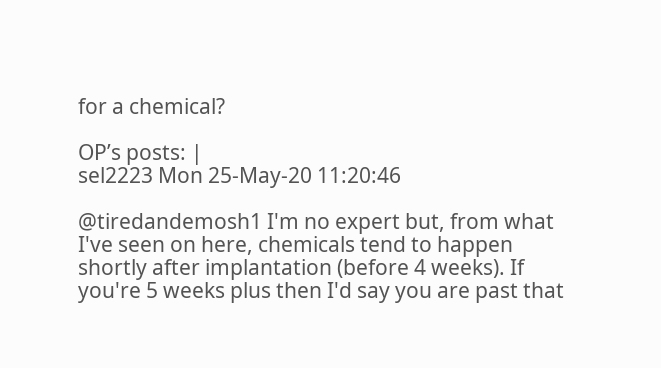for a chemical?

OP’s posts: |
sel2223 Mon 25-May-20 11:20:46

@tiredandemosh1 I'm no expert but, from what I've seen on here, chemicals tend to happen shortly after implantation (before 4 weeks). If you're 5 weeks plus then I'd say you are past that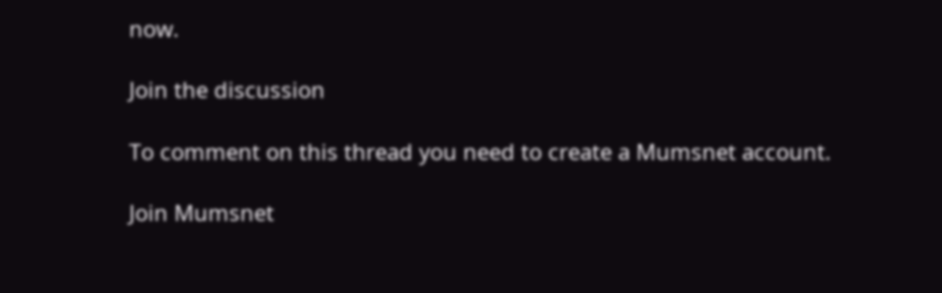now.

Join the discussion

To comment on this thread you need to create a Mumsnet account.

Join Mumsnet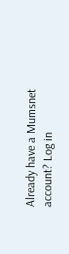Already have a Mumsnet account? Log in